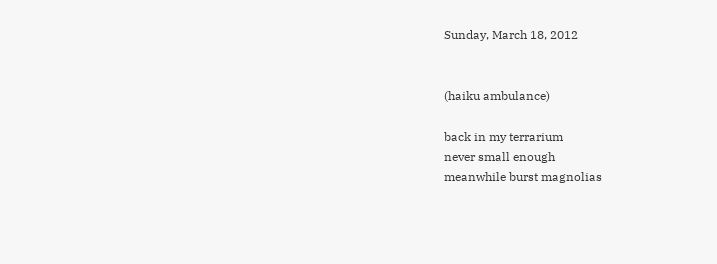Sunday, March 18, 2012


(haiku ambulance)

back in my terrarium
never small enough
meanwhile burst magnolias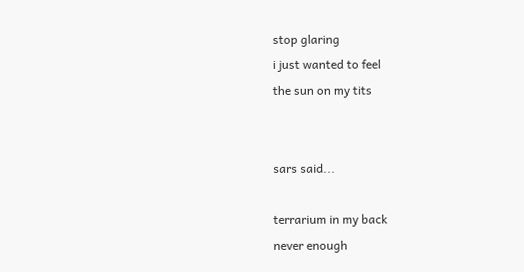stop glaring
i just wanted to feel
the sun on my tits


sars said...

terrarium in my back
never enough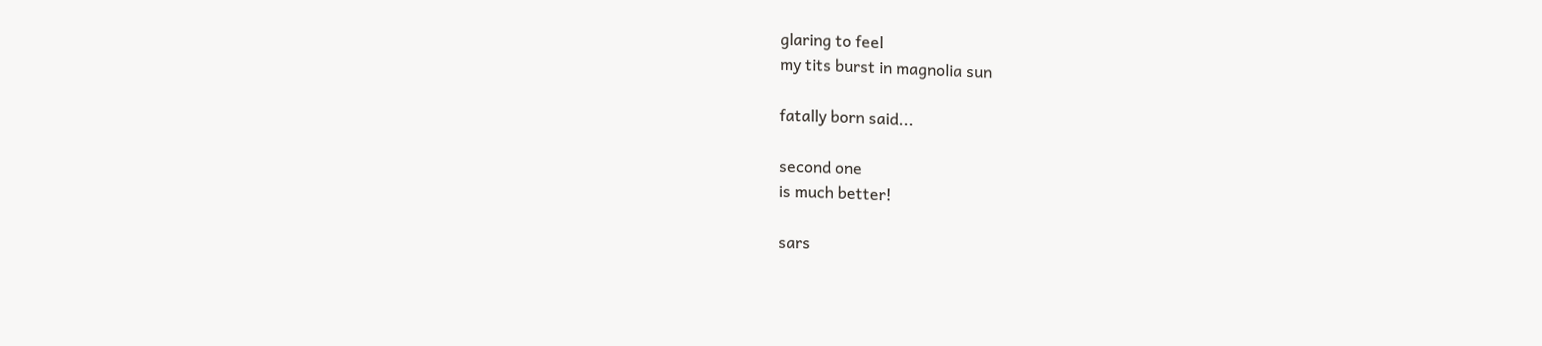glaring to feel
my tits burst in magnolia sun

fatally born said...

second one
is much better!

sars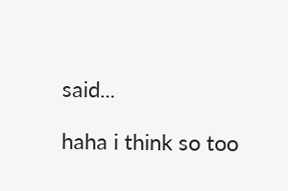said...

haha i think so too